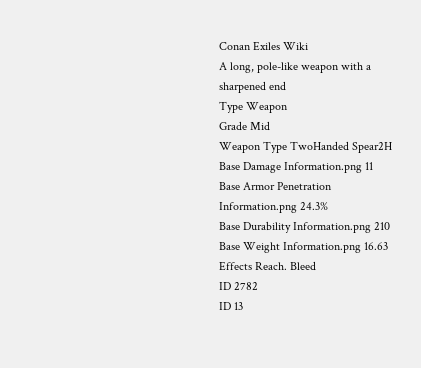Conan Exiles Wiki
A long, pole-like weapon with a sharpened end
Type Weapon
Grade Mid
Weapon Type TwoHanded Spear2H
Base Damage Information.png 11
Base Armor Penetration Information.png 24.3%
Base Durability Information.png 210
Base Weight Information.png 16.63
Effects Reach. Bleed
ID 2782
ID 13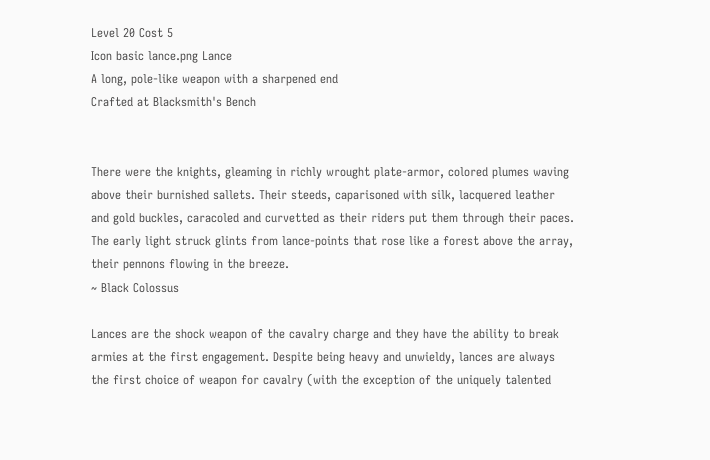Level 20 Cost 5
Icon basic lance.png Lance
A long, pole-like weapon with a sharpened end
Crafted at Blacksmith's Bench


There were the knights, gleaming in richly wrought plate-armor, colored plumes waving above their burnished sallets. Their steeds, caparisoned with silk, lacquered leather and gold buckles, caracoled and curvetted as their riders put them through their paces. The early light struck glints from lance-points that rose like a forest above the array, their pennons flowing in the breeze.
~ Black Colossus

Lances are the shock weapon of the cavalry charge and they have the ability to break armies at the first engagement. Despite being heavy and unwieldy, lances are always the first choice of weapon for cavalry (with the exception of the uniquely talented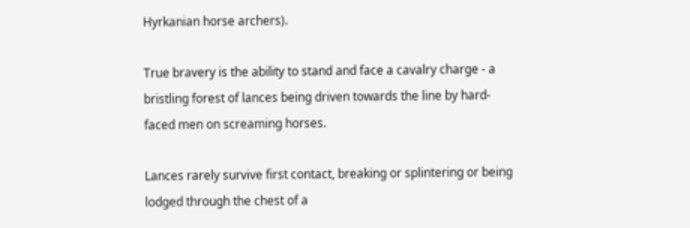Hyrkanian horse archers).

True bravery is the ability to stand and face a cavalry charge - a bristling forest of lances being driven towards the line by hard-faced men on screaming horses.

Lances rarely survive first contact, breaking or splintering or being lodged through the chest of a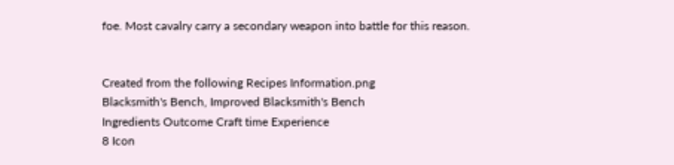foe. Most cavalry carry a secondary weapon into battle for this reason.


Created from the following Recipes Information.png
Blacksmith's Bench, Improved Blacksmith's Bench
Ingredients Outcome Craft time Experience
8 Icon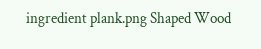ingredient plank.png Shaped Wood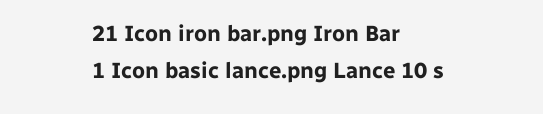21 Icon iron bar.png Iron Bar
1 Icon basic lance.png Lance 10 s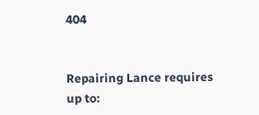404


Repairing Lance requires up to: